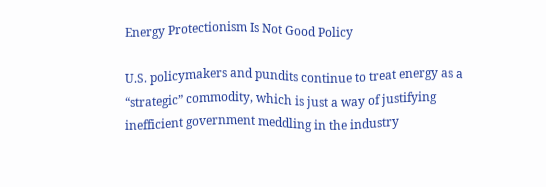Energy Protectionism Is Not Good Policy

U.S. policymakers and pundits continue to treat energy as a “strategic” commodity, which is just a way of justifying inefficient government meddling in the industry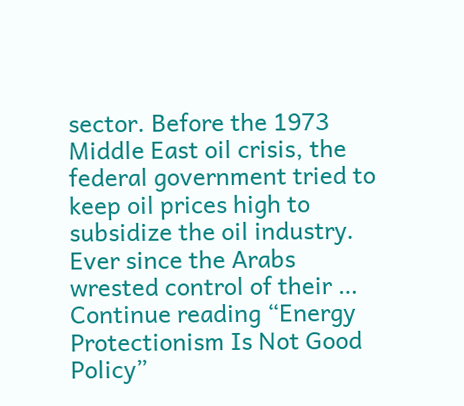sector. Before the 1973 Middle East oil crisis, the federal government tried to keep oil prices high to subsidize the oil industry. Ever since the Arabs wrested control of their … Continue reading “Energy Protectionism Is Not Good Policy”